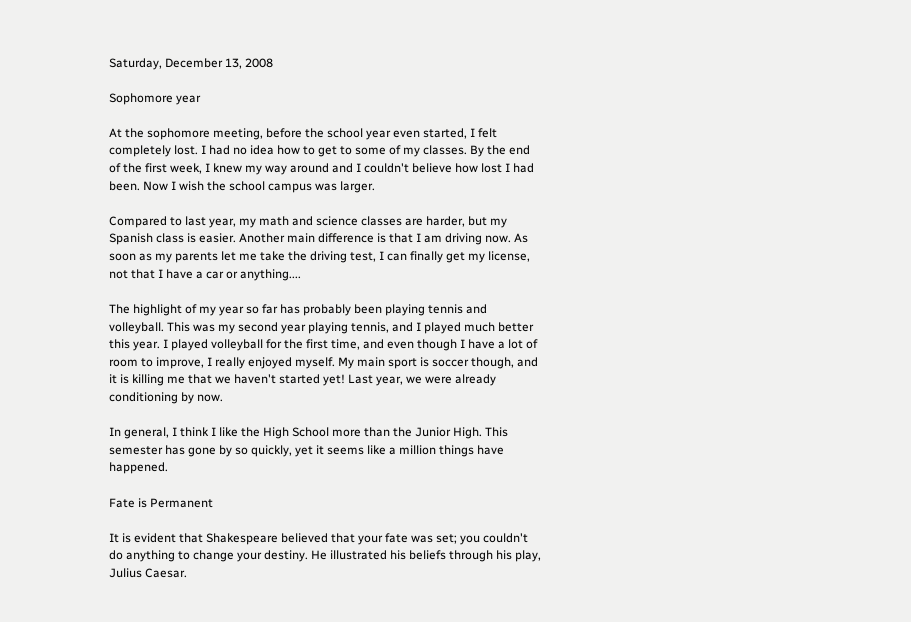Saturday, December 13, 2008

Sophomore year

At the sophomore meeting, before the school year even started, I felt completely lost. I had no idea how to get to some of my classes. By the end of the first week, I knew my way around and I couldn't believe how lost I had been. Now I wish the school campus was larger.

Compared to last year, my math and science classes are harder, but my Spanish class is easier. Another main difference is that I am driving now. As soon as my parents let me take the driving test, I can finally get my license, not that I have a car or anything....

The highlight of my year so far has probably been playing tennis and volleyball. This was my second year playing tennis, and I played much better this year. I played volleyball for the first time, and even though I have a lot of room to improve, I really enjoyed myself. My main sport is soccer though, and it is killing me that we haven't started yet! Last year, we were already conditioning by now.

In general, I think I like the High School more than the Junior High. This semester has gone by so quickly, yet it seems like a million things have happened.

Fate is Permanent

It is evident that Shakespeare believed that your fate was set; you couldn't do anything to change your destiny. He illustrated his beliefs through his play, Julius Caesar.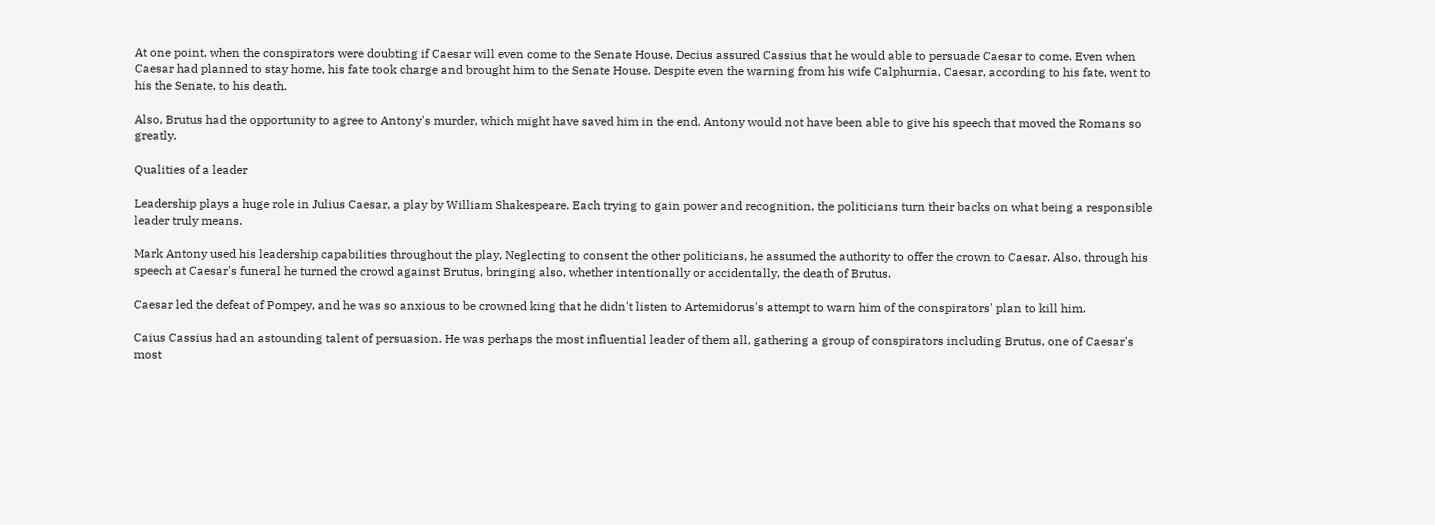At one point, when the conspirators were doubting if Caesar will even come to the Senate House, Decius assured Cassius that he would able to persuade Caesar to come. Even when Caesar had planned to stay home, his fate took charge and brought him to the Senate House. Despite even the warning from his wife Calphurnia, Caesar, according to his fate, went to his the Senate, to his death.

Also, Brutus had the opportunity to agree to Antony's murder, which might have saved him in the end. Antony would not have been able to give his speech that moved the Romans so greatly.

Qualities of a leader

Leadership plays a huge role in Julius Caesar, a play by William Shakespeare. Each trying to gain power and recognition, the politicians turn their backs on what being a responsible leader truly means.

Mark Antony used his leadership capabilities throughout the play, Neglecting to consent the other politicians, he assumed the authority to offer the crown to Caesar. Also, through his speech at Caesar's funeral he turned the crowd against Brutus, bringing also, whether intentionally or accidentally, the death of Brutus.

Caesar led the defeat of Pompey, and he was so anxious to be crowned king that he didn't listen to Artemidorus's attempt to warn him of the conspirators' plan to kill him.

Caius Cassius had an astounding talent of persuasion. He was perhaps the most influential leader of them all, gathering a group of conspirators including Brutus, one of Caesar's most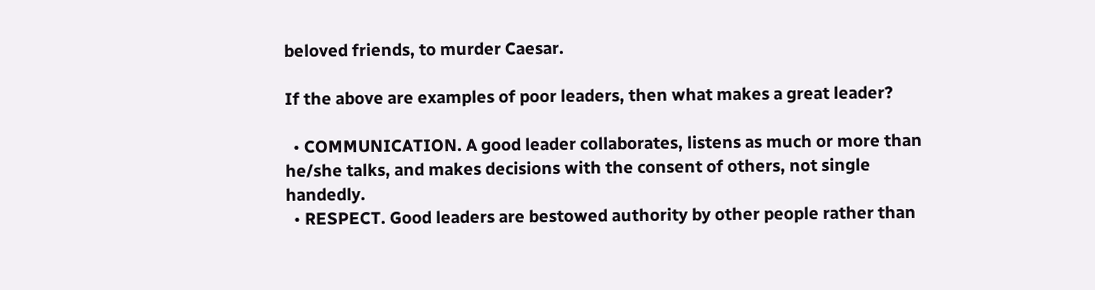beloved friends, to murder Caesar.

If the above are examples of poor leaders, then what makes a great leader?

  • COMMUNICATION. A good leader collaborates, listens as much or more than he/she talks, and makes decisions with the consent of others, not single handedly.
  • RESPECT. Good leaders are bestowed authority by other people rather than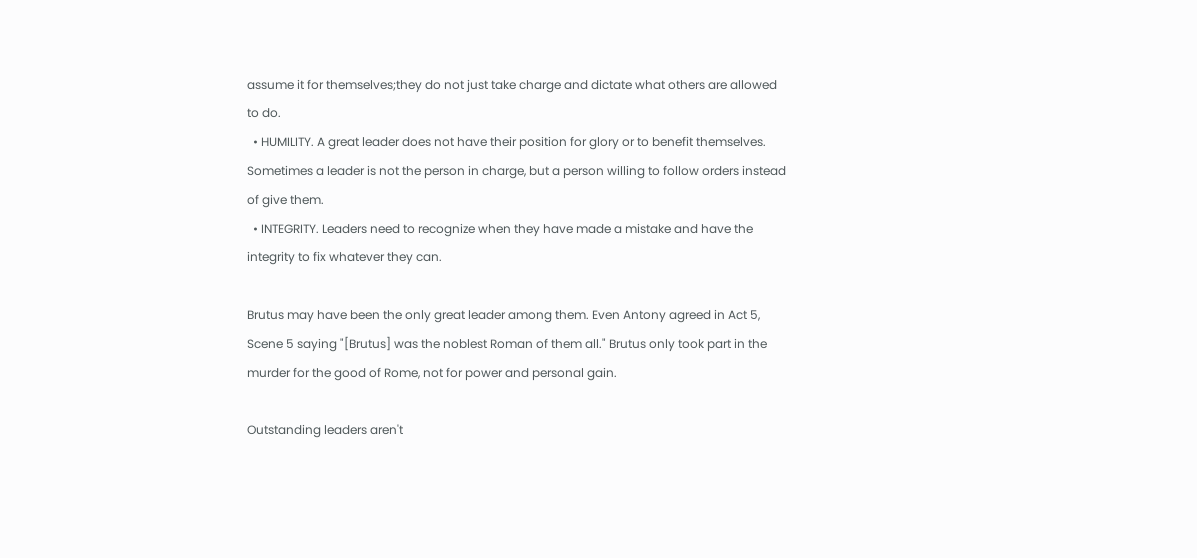assume it for themselves;they do not just take charge and dictate what others are allowed to do.
  • HUMILITY. A great leader does not have their position for glory or to benefit themselves. Sometimes a leader is not the person in charge, but a person willing to follow orders instead of give them.
  • INTEGRITY. Leaders need to recognize when they have made a mistake and have the integrity to fix whatever they can.

Brutus may have been the only great leader among them. Even Antony agreed in Act 5, Scene 5 saying "[Brutus] was the noblest Roman of them all." Brutus only took part in the murder for the good of Rome, not for power and personal gain.

Outstanding leaders aren't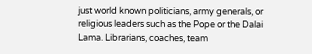just world known politicians, army generals, or religious leaders such as the Pope or the Dalai Lama. Librarians, coaches, team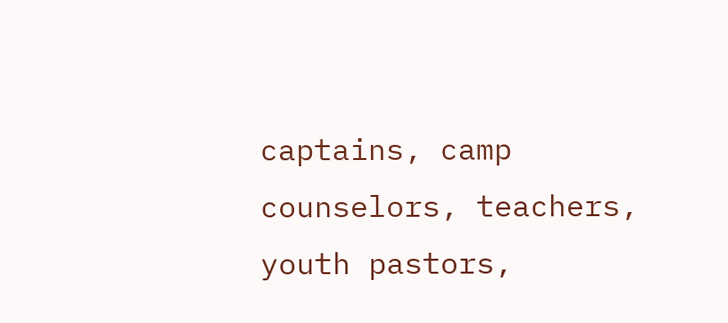captains, camp counselors, teachers, youth pastors,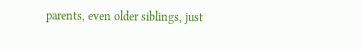parents, even older siblings, just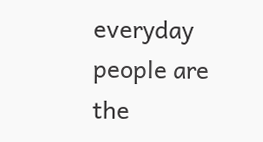everyday people are the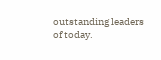outstanding leaders
of today.